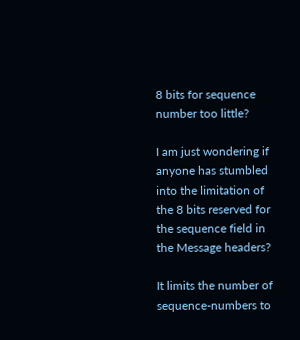8 bits for sequence number too little?

I am just wondering if anyone has stumbled into the limitation of the 8 bits reserved for the sequence field in the Message headers?

It limits the number of sequence-numbers to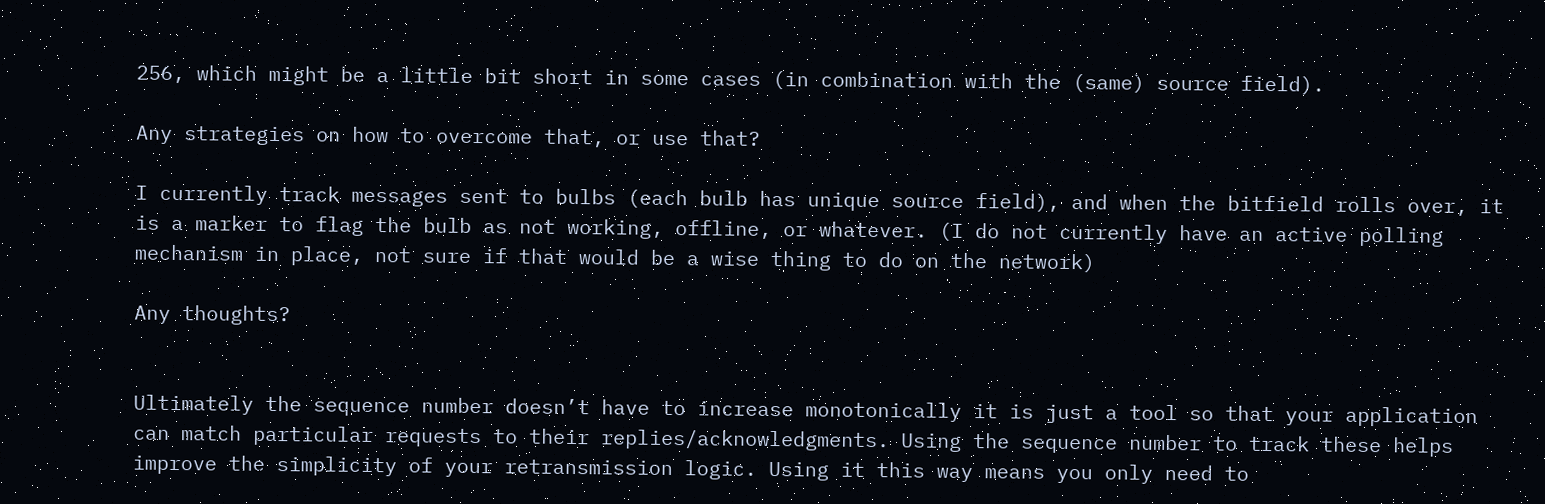256, which might be a little bit short in some cases (in combination with the (same) source field).

Any strategies on how to overcome that, or use that?

I currently track messages sent to bulbs (each bulb has unique source field), and when the bitfield rolls over, it is a marker to flag the bulb as not working, offline, or whatever. (I do not currently have an active polling mechanism in place, not sure if that would be a wise thing to do on the network)

Any thoughts?


Ultimately the sequence number doesn’t have to increase monotonically it is just a tool so that your application can match particular requests to their replies/acknowledgments. Using the sequence number to track these helps improve the simplicity of your retransmission logic. Using it this way means you only need to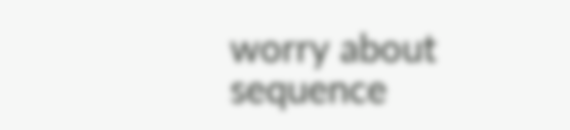worry about sequence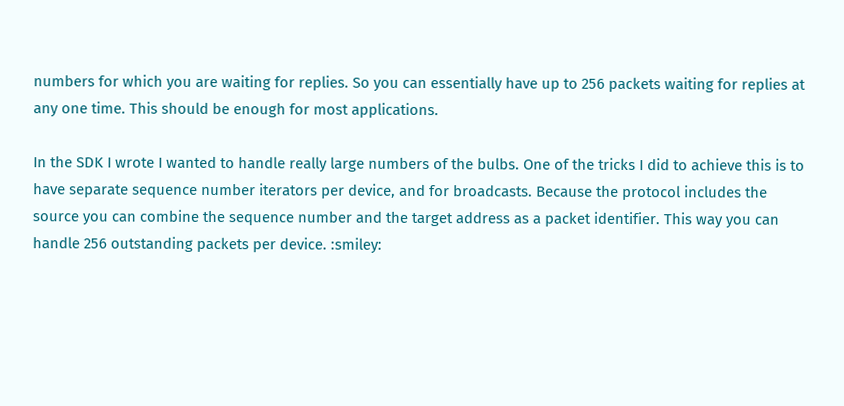numbers for which you are waiting for replies. So you can essentially have up to 256 packets waiting for replies at any one time. This should be enough for most applications.

In the SDK I wrote I wanted to handle really large numbers of the bulbs. One of the tricks I did to achieve this is to have separate sequence number iterators per device, and for broadcasts. Because the protocol includes the source you can combine the sequence number and the target address as a packet identifier. This way you can handle 256 outstanding packets per device. :smiley: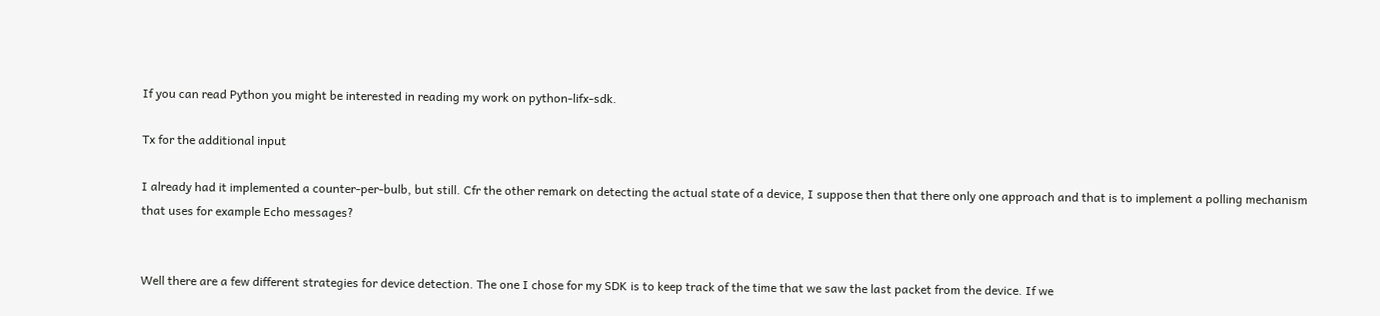If you can read Python you might be interested in reading my work on python-lifx-sdk.

Tx for the additional input

I already had it implemented a counter-per-bulb, but still. Cfr the other remark on detecting the actual state of a device, I suppose then that there only one approach and that is to implement a polling mechanism that uses for example Echo messages?


Well there are a few different strategies for device detection. The one I chose for my SDK is to keep track of the time that we saw the last packet from the device. If we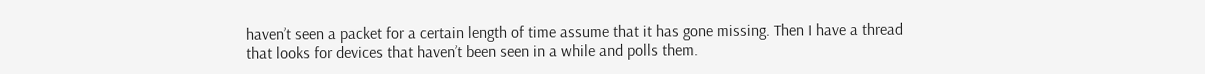haven’t seen a packet for a certain length of time assume that it has gone missing. Then I have a thread that looks for devices that haven’t been seen in a while and polls them.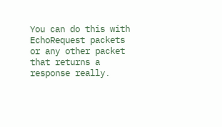You can do this with EchoRequest packets or any other packet that returns a response really.